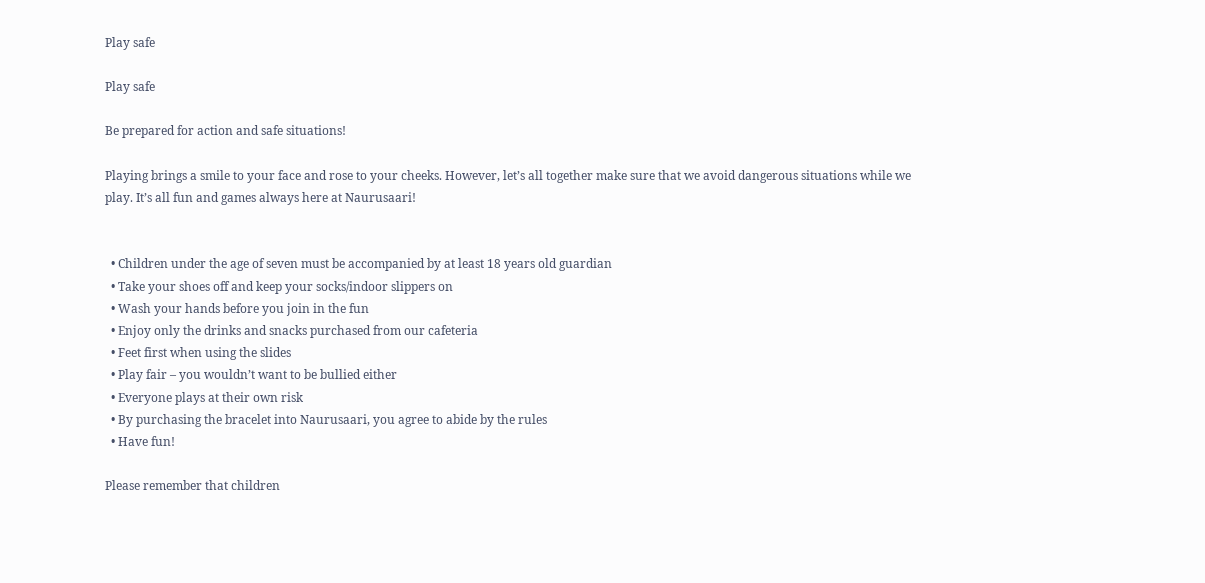Play safe

Play safe

Be prepared for action and safe situations!

Playing brings a smile to your face and rose to your cheeks. However, let’s all together make sure that we avoid dangerous situations while we play. It’s all fun and games always here at Naurusaari!


  • Children under the age of seven must be accompanied by at least 18 years old guardian
  • Take your shoes off and keep your socks/indoor slippers on
  • Wash your hands before you join in the fun
  • Enjoy only the drinks and snacks purchased from our cafeteria
  • Feet first when using the slides
  • Play fair – you wouldn’t want to be bullied either
  • Everyone plays at their own risk
  • By purchasing the bracelet into Naurusaari, you agree to abide by the rules
  • Have fun!

Please remember that children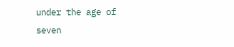under the age of seven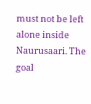must not be left alone inside Naurusaari. The goal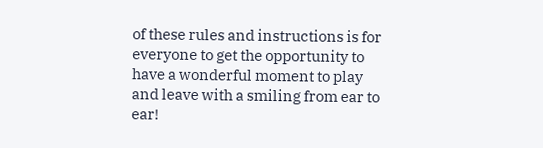of these rules and instructions is for everyone to get the opportunity to have a wonderful moment to play and leave with a smiling from ear to ear!